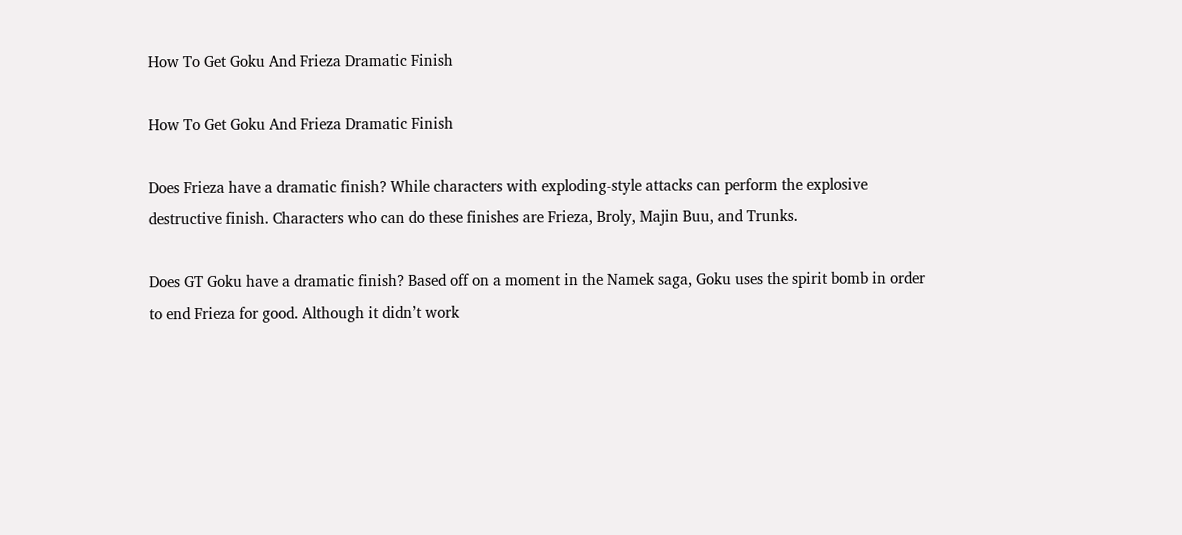How To Get Goku And Frieza Dramatic Finish

How To Get Goku And Frieza Dramatic Finish

Does Frieza have a dramatic finish? While characters with exploding-style attacks can perform the explosive destructive finish. Characters who can do these finishes are Frieza, Broly, Majin Buu, and Trunks.

Does GT Goku have a dramatic finish? Based off on a moment in the Namek saga, Goku uses the spirit bomb in order to end Frieza for good. Although it didn’t work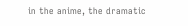in the anime, the dramatic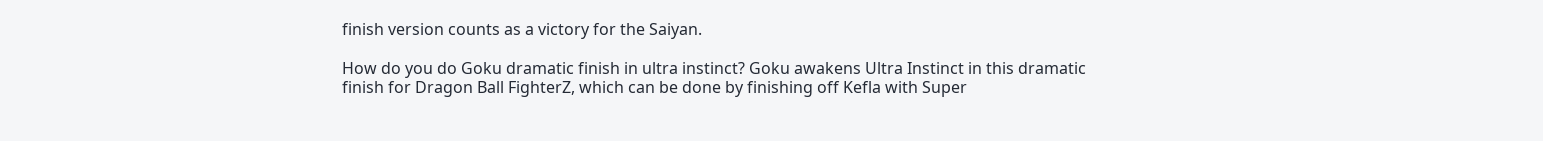finish version counts as a victory for the Saiyan.

How do you do Goku dramatic finish in ultra instinct? Goku awakens Ultra Instinct in this dramatic finish for Dragon Ball FighterZ, which can be done by finishing off Kefla with Super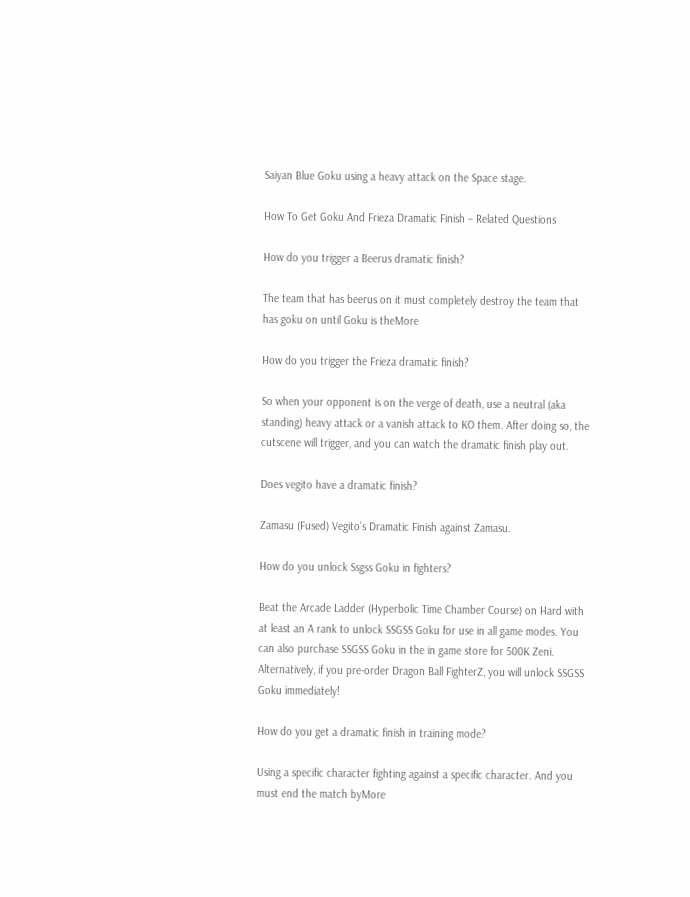Saiyan Blue Goku using a heavy attack on the Space stage.

How To Get Goku And Frieza Dramatic Finish – Related Questions

How do you trigger a Beerus dramatic finish?

The team that has beerus on it must completely destroy the team that has goku on until Goku is theMore

How do you trigger the Frieza dramatic finish?

So when your opponent is on the verge of death, use a neutral (aka standing) heavy attack or a vanish attack to KO them. After doing so, the cutscene will trigger, and you can watch the dramatic finish play out.

Does vegito have a dramatic finish?

Zamasu (Fused) Vegito’s Dramatic Finish against Zamasu.

How do you unlock Ssgss Goku in fighters?

Beat the Arcade Ladder (Hyperbolic Time Chamber Course) on Hard with at least an A rank to unlock SSGSS Goku for use in all game modes. You can also purchase SSGSS Goku in the in game store for 500K Zeni. Alternatively, if you pre-order Dragon Ball FighterZ, you will unlock SSGSS Goku immediately!

How do you get a dramatic finish in training mode?

Using a specific character fighting against a specific character. And you must end the match byMore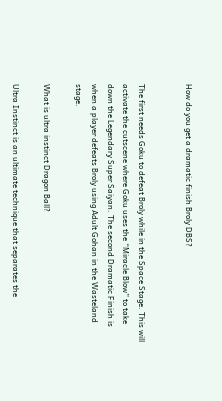How do you get a dramatic finish Broly DBS?


The first needs Goku to defeat Broly while in the Space Stage. This will activate the cutscene where Goku uses the “Miracle Blow” to take down the Legendary Super Saiyan. The second Dramatic Finish is when a player defeats Broly using Adult Gohan in the Wasteland stage.

What is ultra instinct Dragon Ball?

Ultra Instinct is an ultimate technique that separates the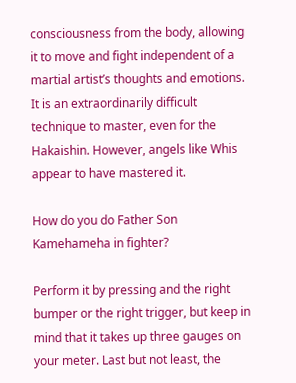consciousness from the body, allowing it to move and fight independent of a martial artist’s thoughts and emotions. It is an extraordinarily difficult technique to master, even for the Hakaishin. However, angels like Whis appear to have mastered it.

How do you do Father Son Kamehameha in fighter?

Perform it by pressing and the right bumper or the right trigger, but keep in mind that it takes up three gauges on your meter. Last but not least, the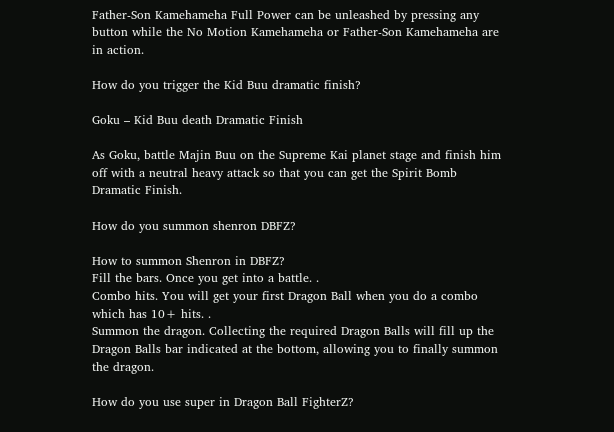Father-Son Kamehameha Full Power can be unleashed by pressing any button while the No Motion Kamehameha or Father-Son Kamehameha are in action.

How do you trigger the Kid Buu dramatic finish?

Goku – Kid Buu death Dramatic Finish

As Goku, battle Majin Buu on the Supreme Kai planet stage and finish him off with a neutral heavy attack so that you can get the Spirit Bomb Dramatic Finish.

How do you summon shenron DBFZ?

How to summon Shenron in DBFZ?
Fill the bars. Once you get into a battle. .
Combo hits. You will get your first Dragon Ball when you do a combo which has 10+ hits. .
Summon the dragon. Collecting the required Dragon Balls will fill up the Dragon Balls bar indicated at the bottom, allowing you to finally summon the dragon.

How do you use super in Dragon Ball FighterZ?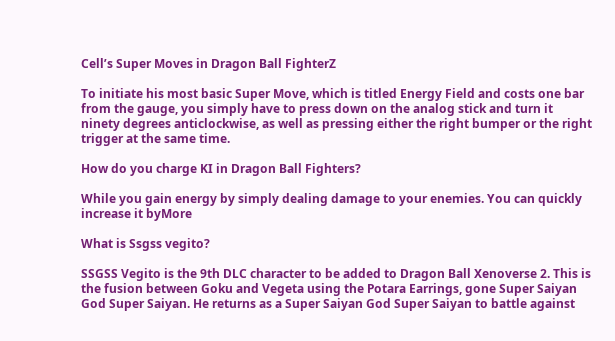Cell’s Super Moves in Dragon Ball FighterZ

To initiate his most basic Super Move, which is titled Energy Field and costs one bar from the gauge, you simply have to press down on the analog stick and turn it ninety degrees anticlockwise, as well as pressing either the right bumper or the right trigger at the same time.

How do you charge KI in Dragon Ball Fighters?

While you gain energy by simply dealing damage to your enemies. You can quickly increase it byMore

What is Ssgss vegito?

SSGSS Vegito is the 9th DLC character to be added to Dragon Ball Xenoverse 2. This is the fusion between Goku and Vegeta using the Potara Earrings, gone Super Saiyan God Super Saiyan. He returns as a Super Saiyan God Super Saiyan to battle against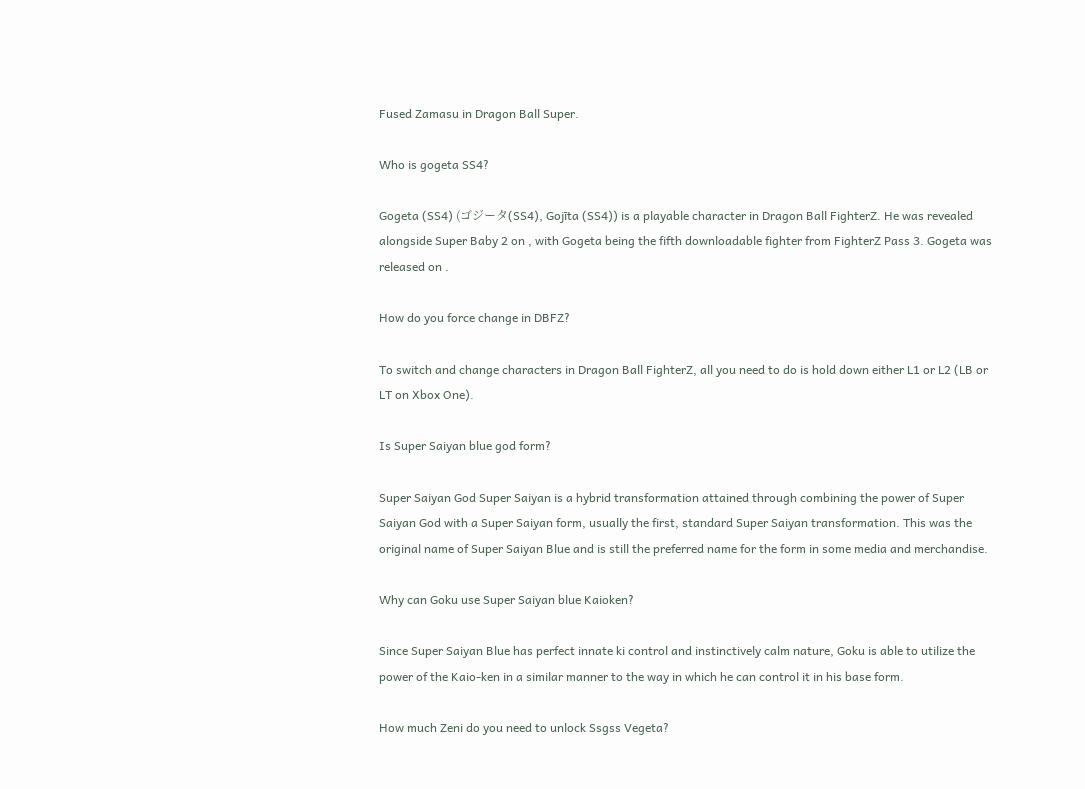Fused Zamasu in Dragon Ball Super.

Who is gogeta SS4?

Gogeta (SS4) (ゴジータ(SS4), Gojīta (SS4)) is a playable character in Dragon Ball FighterZ. He was revealed alongside Super Baby 2 on , with Gogeta being the fifth downloadable fighter from FighterZ Pass 3. Gogeta was released on .

How do you force change in DBFZ?

To switch and change characters in Dragon Ball FighterZ, all you need to do is hold down either L1 or L2 (LB or LT on Xbox One).

Is Super Saiyan blue god form?

Super Saiyan God Super Saiyan is a hybrid transformation attained through combining the power of Super Saiyan God with a Super Saiyan form, usually the first, standard Super Saiyan transformation. This was the original name of Super Saiyan Blue and is still the preferred name for the form in some media and merchandise.

Why can Goku use Super Saiyan blue Kaioken?

Since Super Saiyan Blue has perfect innate ki control and instinctively calm nature, Goku is able to utilize the power of the Kaio-ken in a similar manner to the way in which he can control it in his base form.

How much Zeni do you need to unlock Ssgss Vegeta?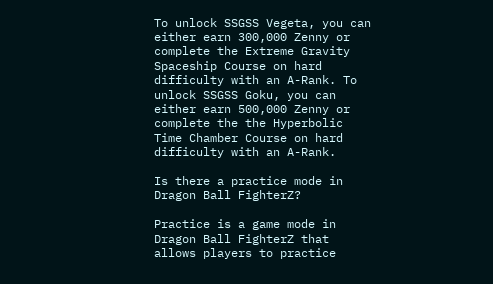To unlock SSGSS Vegeta, you can either earn 300,000 Zenny or complete the Extreme Gravity Spaceship Course on hard difficulty with an A-Rank. To unlock SSGSS Goku, you can either earn 500,000 Zenny or complete the the Hyperbolic Time Chamber Course on hard difficulty with an A-Rank.

Is there a practice mode in Dragon Ball FighterZ?

Practice is a game mode in Dragon Ball FighterZ that allows players to practice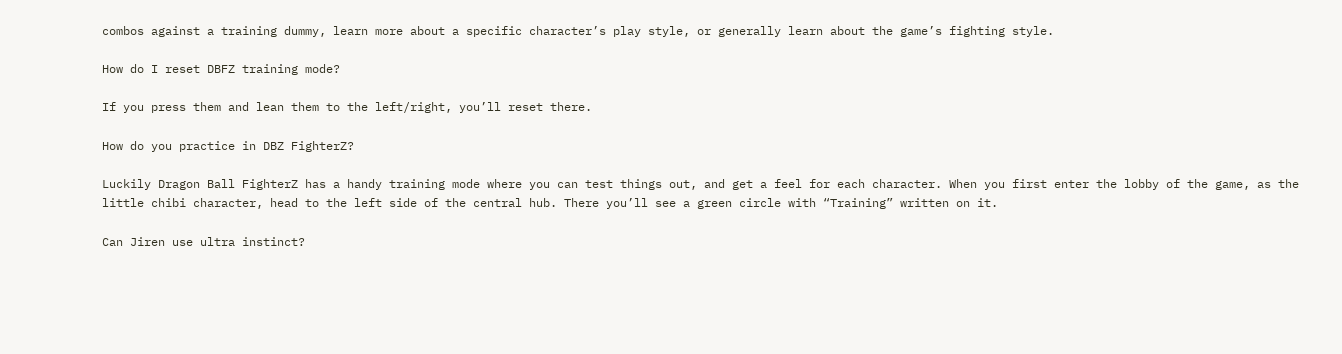combos against a training dummy, learn more about a specific character’s play style, or generally learn about the game’s fighting style.

How do I reset DBFZ training mode?

If you press them and lean them to the left/right, you’ll reset there.

How do you practice in DBZ FighterZ?

Luckily Dragon Ball FighterZ has a handy training mode where you can test things out, and get a feel for each character. When you first enter the lobby of the game, as the little chibi character, head to the left side of the central hub. There you’ll see a green circle with “Training” written on it.

Can Jiren use ultra instinct?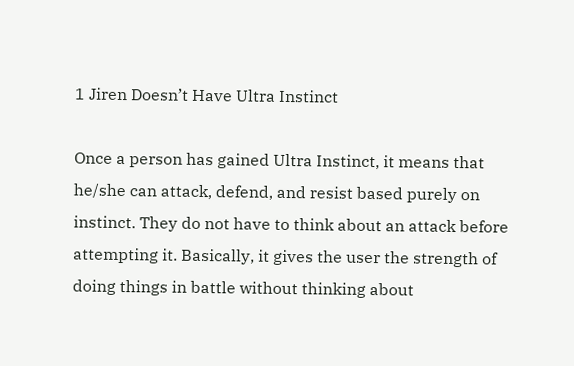1 Jiren Doesn’t Have Ultra Instinct

Once a person has gained Ultra Instinct, it means that he/she can attack, defend, and resist based purely on instinct. They do not have to think about an attack before attempting it. Basically, it gives the user the strength of doing things in battle without thinking about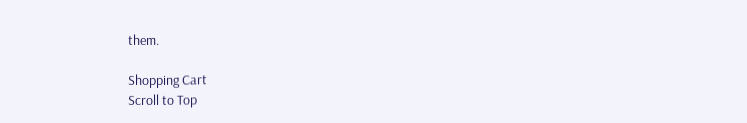them.

Shopping Cart
Scroll to Top